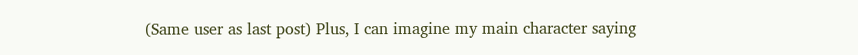(Same user as last post) Plus, I can imagine my main character saying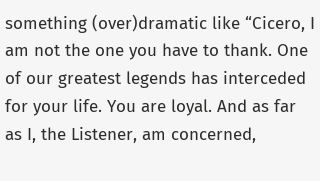something (over)dramatic like “Cicero, I am not the one you have to thank. One of our greatest legends has interceded for your life. You are loyal. And as far as I, the Listener, am concerned,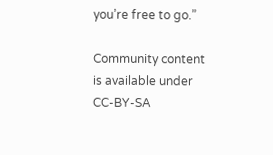you’re free to go.”

Community content is available under CC-BY-SA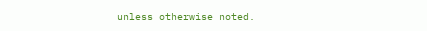unless otherwise noted.